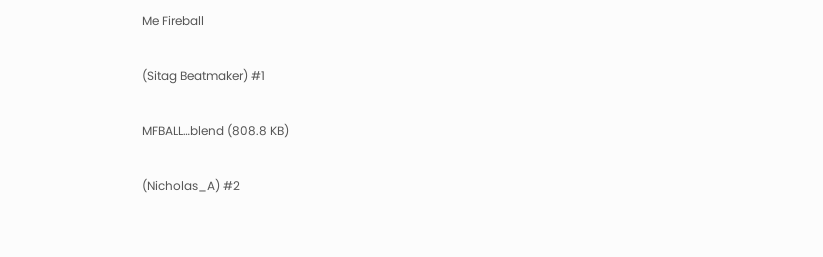Me Fireball

(Sitag Beatmaker) #1

MFBALL…blend (808.8 KB)

(Nicholas_A) #2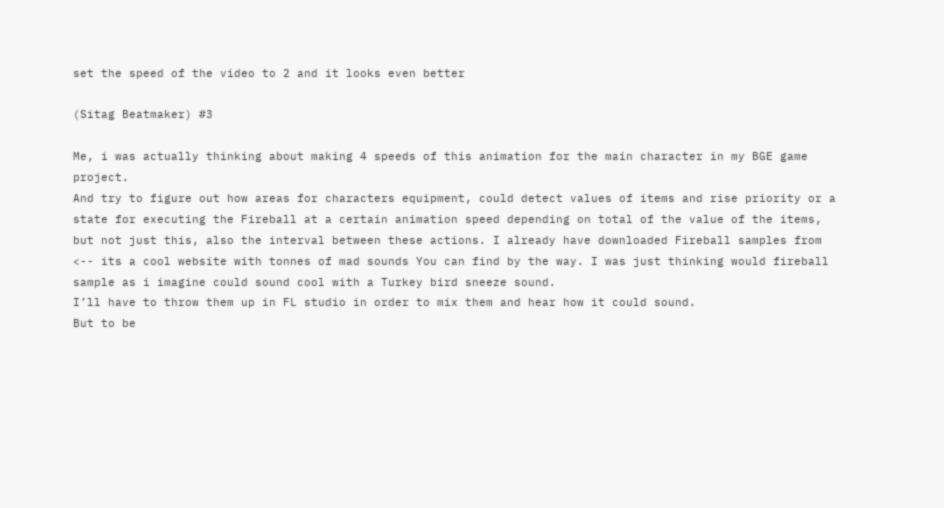set the speed of the video to 2 and it looks even better

(Sitag Beatmaker) #3

Me, i was actually thinking about making 4 speeds of this animation for the main character in my BGE game project.
And try to figure out how areas for characters equipment, could detect values of items and rise priority or a state for executing the Fireball at a certain animation speed depending on total of the value of the items, but not just this, also the interval between these actions. I already have downloaded Fireball samples from <-- its a cool website with tonnes of mad sounds You can find by the way. I was just thinking would fireball sample as i imagine could sound cool with a Turkey bird sneeze sound.
I’ll have to throw them up in FL studio in order to mix them and hear how it could sound.
But to be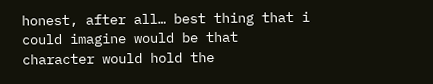honest, after all… best thing that i could imagine would be that character would hold the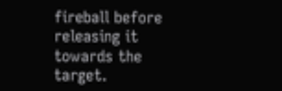fireball before releasing it towards the target.